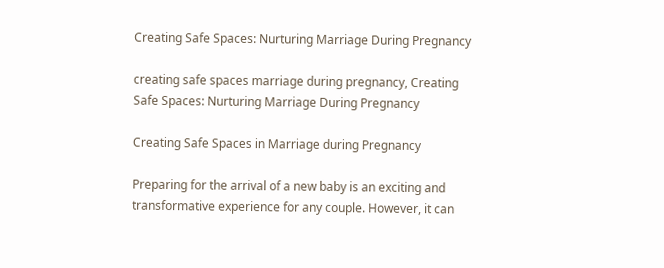Creating Safe Spaces: Nurturing Marriage During Pregnancy

creating safe spaces marriage during pregnancy, Creating Safe Spaces: Nurturing Marriage During Pregnancy

Creating Safe Spaces in Marriage during Pregnancy

Preparing for the arrival of a new baby is an exciting and transformative experience for any couple. However, it can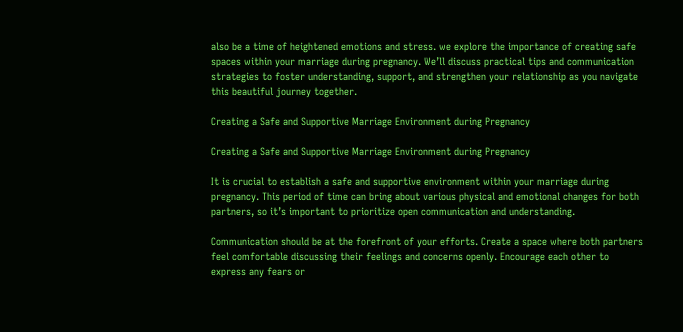also be a time of heightened emotions and stress. we explore the importance of creating safe spaces within your marriage during pregnancy. We’ll discuss practical tips and communication strategies to foster understanding, support, and strengthen your relationship as you navigate this beautiful journey together.

Creating a Safe and Supportive Marriage Environment during Pregnancy

Creating a Safe and Supportive Marriage Environment during Pregnancy

It is crucial to establish a safe and supportive environment within your marriage during pregnancy. This period of time can bring about various physical and emotional changes for both partners, so it’s important to prioritize open communication and understanding.

Communication should be at the forefront of your efforts. Create a space where both partners feel comfortable discussing their feelings and concerns openly. Encourage each other to express any fears or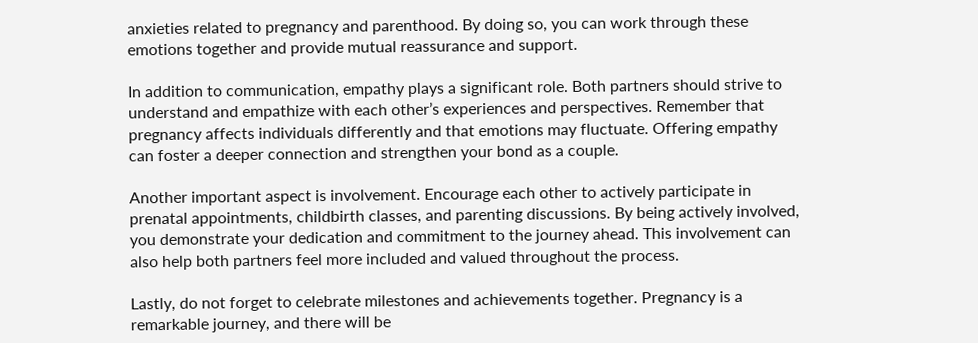anxieties related to pregnancy and parenthood. By doing so, you can work through these emotions together and provide mutual reassurance and support.

In addition to communication, empathy plays a significant role. Both partners should strive to understand and empathize with each other’s experiences and perspectives. Remember that pregnancy affects individuals differently and that emotions may fluctuate. Offering empathy can foster a deeper connection and strengthen your bond as a couple.

Another important aspect is involvement. Encourage each other to actively participate in prenatal appointments, childbirth classes, and parenting discussions. By being actively involved, you demonstrate your dedication and commitment to the journey ahead. This involvement can also help both partners feel more included and valued throughout the process.

Lastly, do not forget to celebrate milestones and achievements together. Pregnancy is a remarkable journey, and there will be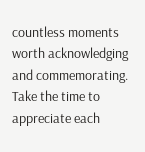countless moments worth acknowledging and commemorating. Take the time to appreciate each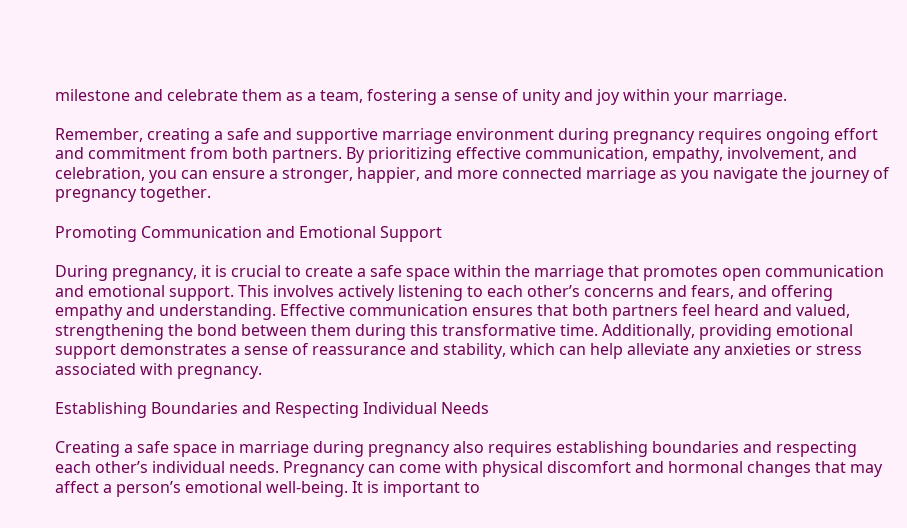milestone and celebrate them as a team, fostering a sense of unity and joy within your marriage.

Remember, creating a safe and supportive marriage environment during pregnancy requires ongoing effort and commitment from both partners. By prioritizing effective communication, empathy, involvement, and celebration, you can ensure a stronger, happier, and more connected marriage as you navigate the journey of pregnancy together.

Promoting Communication and Emotional Support

During pregnancy, it is crucial to create a safe space within the marriage that promotes open communication and emotional support. This involves actively listening to each other’s concerns and fears, and offering empathy and understanding. Effective communication ensures that both partners feel heard and valued, strengthening the bond between them during this transformative time. Additionally, providing emotional support demonstrates a sense of reassurance and stability, which can help alleviate any anxieties or stress associated with pregnancy.

Establishing Boundaries and Respecting Individual Needs

Creating a safe space in marriage during pregnancy also requires establishing boundaries and respecting each other’s individual needs. Pregnancy can come with physical discomfort and hormonal changes that may affect a person’s emotional well-being. It is important to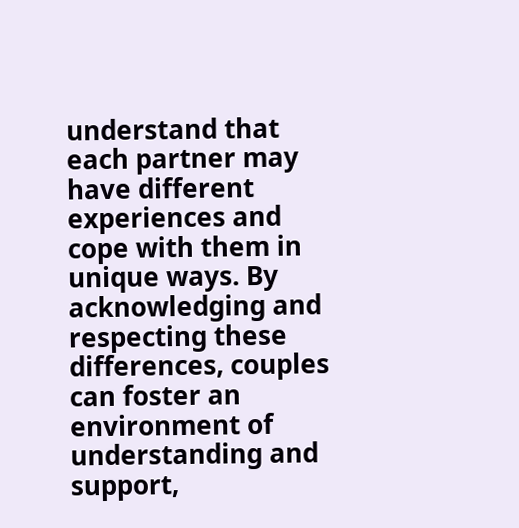understand that each partner may have different experiences and cope with them in unique ways. By acknowledging and respecting these differences, couples can foster an environment of understanding and support,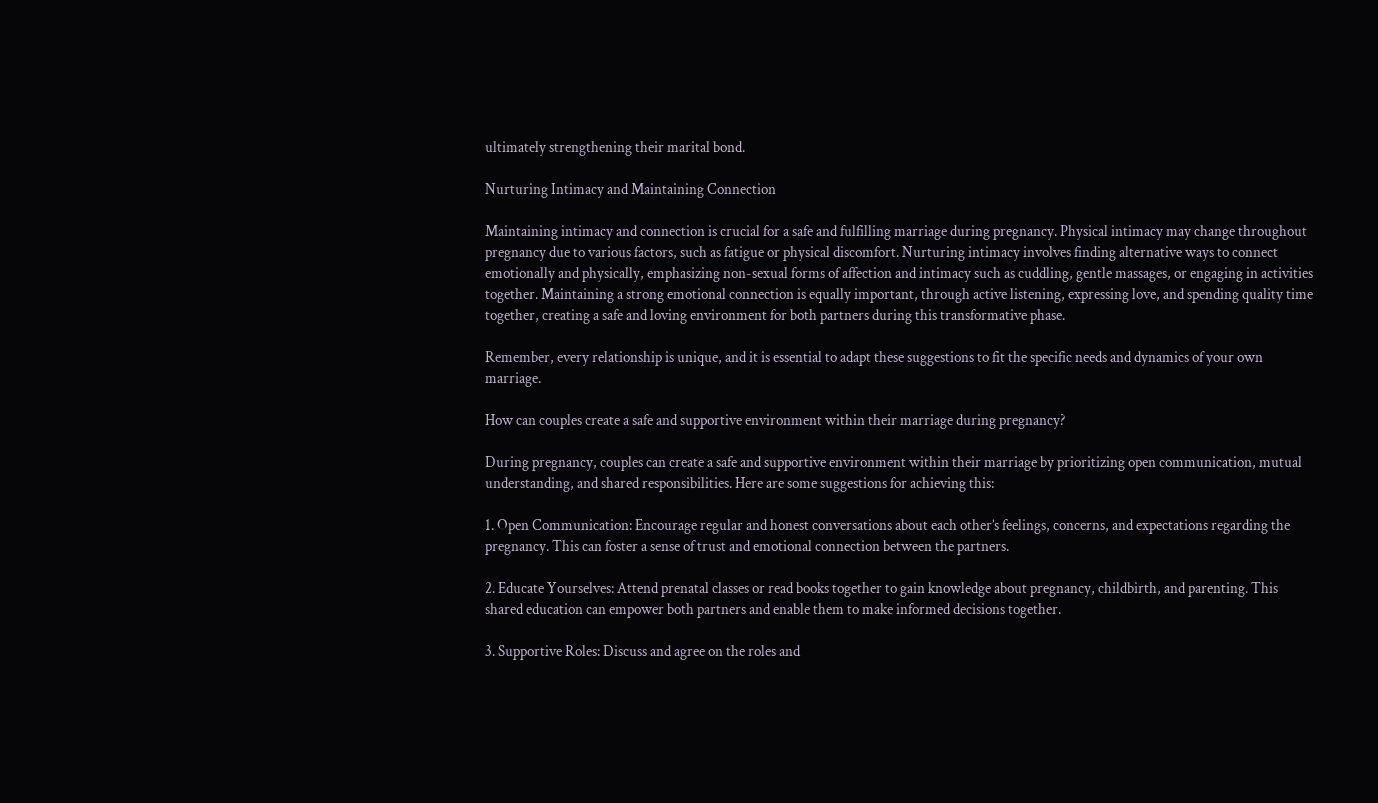ultimately strengthening their marital bond.

Nurturing Intimacy and Maintaining Connection

Maintaining intimacy and connection is crucial for a safe and fulfilling marriage during pregnancy. Physical intimacy may change throughout pregnancy due to various factors, such as fatigue or physical discomfort. Nurturing intimacy involves finding alternative ways to connect emotionally and physically, emphasizing non-sexual forms of affection and intimacy such as cuddling, gentle massages, or engaging in activities together. Maintaining a strong emotional connection is equally important, through active listening, expressing love, and spending quality time together, creating a safe and loving environment for both partners during this transformative phase.

Remember, every relationship is unique, and it is essential to adapt these suggestions to fit the specific needs and dynamics of your own marriage.

How can couples create a safe and supportive environment within their marriage during pregnancy?

During pregnancy, couples can create a safe and supportive environment within their marriage by prioritizing open communication, mutual understanding, and shared responsibilities. Here are some suggestions for achieving this:

1. Open Communication: Encourage regular and honest conversations about each other’s feelings, concerns, and expectations regarding the pregnancy. This can foster a sense of trust and emotional connection between the partners.

2. Educate Yourselves: Attend prenatal classes or read books together to gain knowledge about pregnancy, childbirth, and parenting. This shared education can empower both partners and enable them to make informed decisions together.

3. Supportive Roles: Discuss and agree on the roles and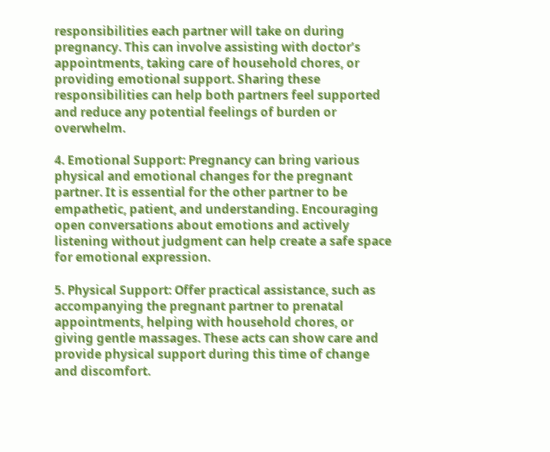responsibilities each partner will take on during pregnancy. This can involve assisting with doctor’s appointments, taking care of household chores, or providing emotional support. Sharing these responsibilities can help both partners feel supported and reduce any potential feelings of burden or overwhelm.

4. Emotional Support: Pregnancy can bring various physical and emotional changes for the pregnant partner. It is essential for the other partner to be empathetic, patient, and understanding. Encouraging open conversations about emotions and actively listening without judgment can help create a safe space for emotional expression.

5. Physical Support: Offer practical assistance, such as accompanying the pregnant partner to prenatal appointments, helping with household chores, or giving gentle massages. These acts can show care and provide physical support during this time of change and discomfort.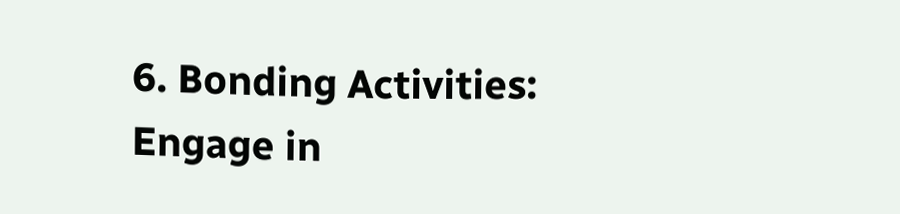6. Bonding Activities: Engage in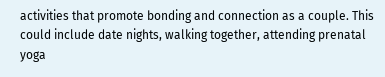activities that promote bonding and connection as a couple. This could include date nights, walking together, attending prenatal yoga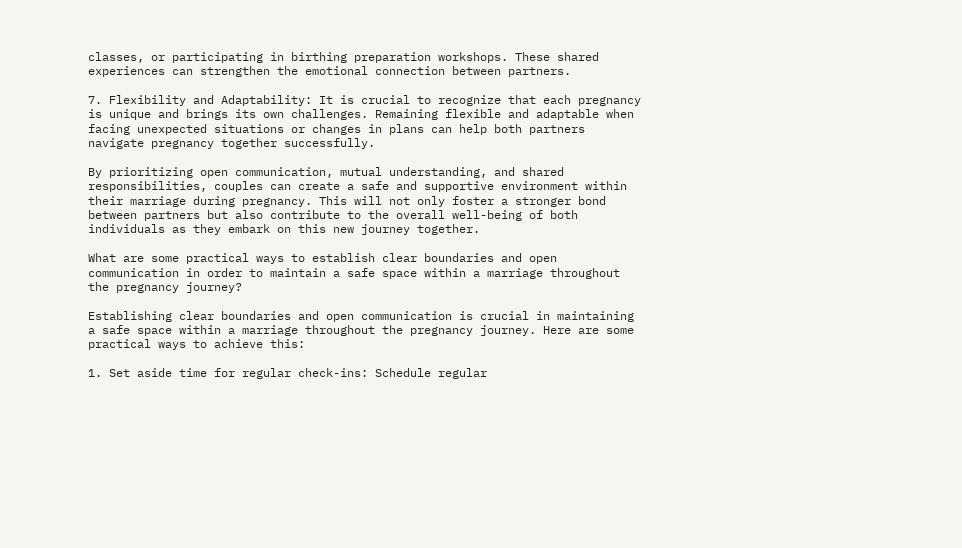classes, or participating in birthing preparation workshops. These shared experiences can strengthen the emotional connection between partners.

7. Flexibility and Adaptability: It is crucial to recognize that each pregnancy is unique and brings its own challenges. Remaining flexible and adaptable when facing unexpected situations or changes in plans can help both partners navigate pregnancy together successfully.

By prioritizing open communication, mutual understanding, and shared responsibilities, couples can create a safe and supportive environment within their marriage during pregnancy. This will not only foster a stronger bond between partners but also contribute to the overall well-being of both individuals as they embark on this new journey together.

What are some practical ways to establish clear boundaries and open communication in order to maintain a safe space within a marriage throughout the pregnancy journey?

Establishing clear boundaries and open communication is crucial in maintaining a safe space within a marriage throughout the pregnancy journey. Here are some practical ways to achieve this:

1. Set aside time for regular check-ins: Schedule regular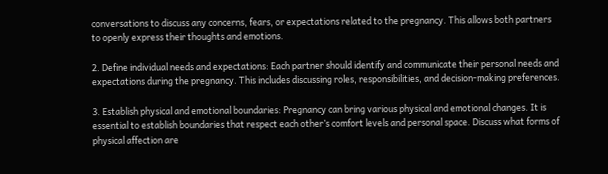conversations to discuss any concerns, fears, or expectations related to the pregnancy. This allows both partners to openly express their thoughts and emotions.

2. Define individual needs and expectations: Each partner should identify and communicate their personal needs and expectations during the pregnancy. This includes discussing roles, responsibilities, and decision-making preferences.

3. Establish physical and emotional boundaries: Pregnancy can bring various physical and emotional changes. It is essential to establish boundaries that respect each other’s comfort levels and personal space. Discuss what forms of physical affection are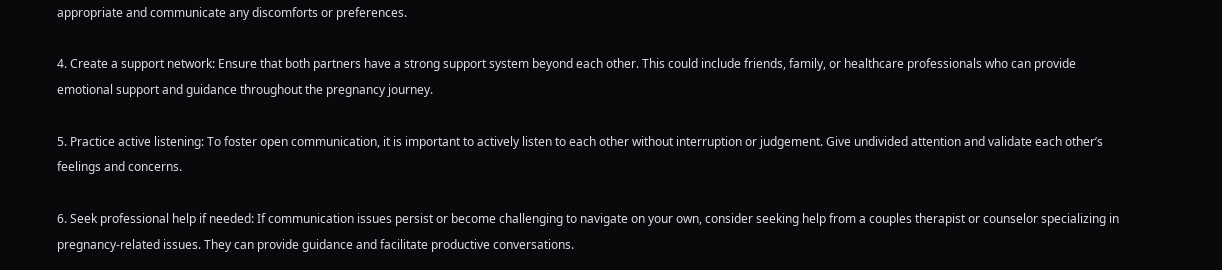appropriate and communicate any discomforts or preferences.

4. Create a support network: Ensure that both partners have a strong support system beyond each other. This could include friends, family, or healthcare professionals who can provide emotional support and guidance throughout the pregnancy journey.

5. Practice active listening: To foster open communication, it is important to actively listen to each other without interruption or judgement. Give undivided attention and validate each other’s feelings and concerns.

6. Seek professional help if needed: If communication issues persist or become challenging to navigate on your own, consider seeking help from a couples therapist or counselor specializing in pregnancy-related issues. They can provide guidance and facilitate productive conversations.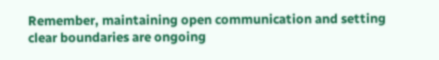Remember, maintaining open communication and setting clear boundaries are ongoing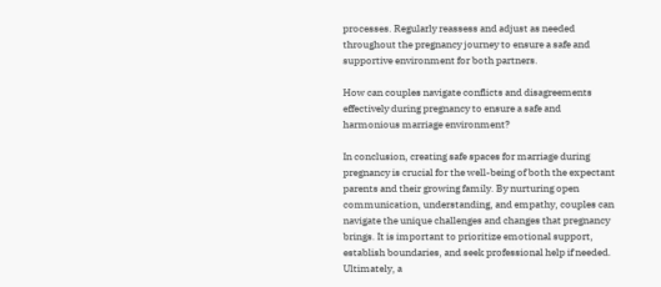processes. Regularly reassess and adjust as needed throughout the pregnancy journey to ensure a safe and supportive environment for both partners.

How can couples navigate conflicts and disagreements effectively during pregnancy to ensure a safe and harmonious marriage environment?

In conclusion, creating safe spaces for marriage during pregnancy is crucial for the well-being of both the expectant parents and their growing family. By nurturing open communication, understanding, and empathy, couples can navigate the unique challenges and changes that pregnancy brings. It is important to prioritize emotional support, establish boundaries, and seek professional help if needed. Ultimately, a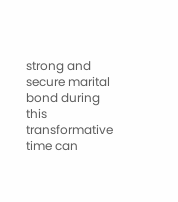strong and secure marital bond during this transformative time can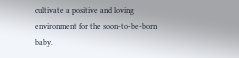cultivate a positive and loving environment for the soon-to-be-born baby.